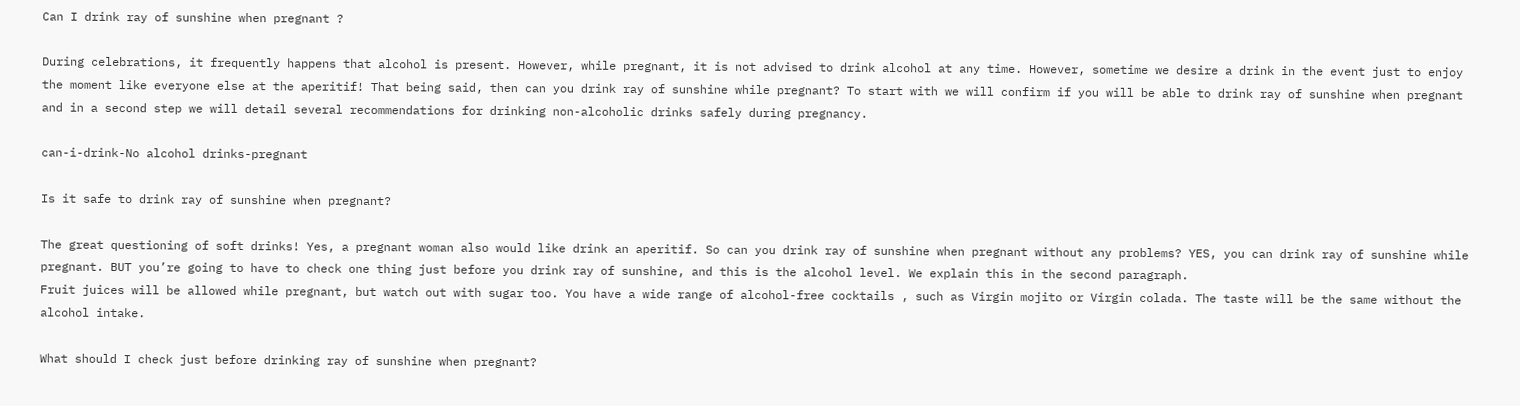Can I drink ray of sunshine when pregnant ?

During celebrations, it frequently happens that alcohol is present. However, while pregnant, it is not advised to drink alcohol at any time. However, sometime we desire a drink in the event just to enjoy the moment like everyone else at the aperitif! That being said, then can you drink ray of sunshine while pregnant? To start with we will confirm if you will be able to drink ray of sunshine when pregnant and in a second step we will detail several recommendations for drinking non-alcoholic drinks safely during pregnancy.

can-i-drink-No alcohol drinks-pregnant

Is it safe to drink ray of sunshine when pregnant?

The great questioning of soft drinks! Yes, a pregnant woman also would like drink an aperitif. So can you drink ray of sunshine when pregnant without any problems? YES, you can drink ray of sunshine while pregnant. BUT you’re going to have to check one thing just before you drink ray of sunshine, and this is the alcohol level. We explain this in the second paragraph.
Fruit juices will be allowed while pregnant, but watch out with sugar too. You have a wide range of alcohol-free cocktails , such as Virgin mojito or Virgin colada. The taste will be the same without the alcohol intake.

What should I check just before drinking ray of sunshine when pregnant?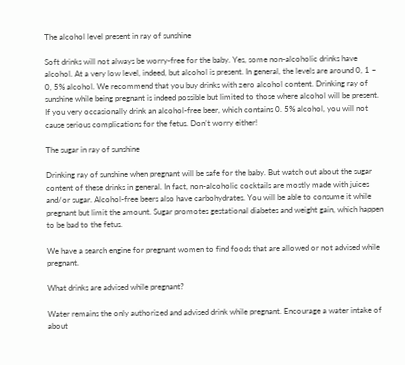The alcohol level present in ray of sunshine

Soft drinks will not always be worry-free for the baby. Yes, some non-alcoholic drinks have alcohol. At a very low level, indeed, but alcohol is present. In general, the levels are around 0, 1 – 0, 5% alcohol. We recommend that you buy drinks with zero alcohol content. Drinking ray of sunshine while being pregnant is indeed possible but limited to those where alcohol will be present. If you very occasionally drink an alcohol-free beer, which contains 0. 5% alcohol, you will not cause serious complications for the fetus. Don’t worry either!

The sugar in ray of sunshine

Drinking ray of sunshine when pregnant will be safe for the baby. But watch out about the sugar content of these drinks in general. In fact, non-alcoholic cocktails are mostly made with juices and/or sugar. Alcohol-free beers also have carbohydrates. You will be able to consume it while pregnant but limit the amount. Sugar promotes gestational diabetes and weight gain, which happen to be bad to the fetus.

We have a search engine for pregnant women to find foods that are allowed or not advised while pregnant.

What drinks are advised while pregnant?

Water remains the only authorized and advised drink while pregnant. Encourage a water intake of about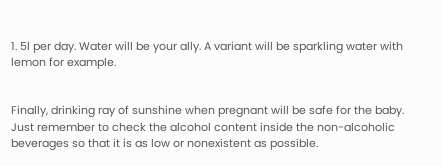1. 5l per day. Water will be your ally. A variant will be sparkling water with lemon for example.


Finally, drinking ray of sunshine when pregnant will be safe for the baby. Just remember to check the alcohol content inside the non-alcoholic beverages so that it is as low or nonexistent as possible.